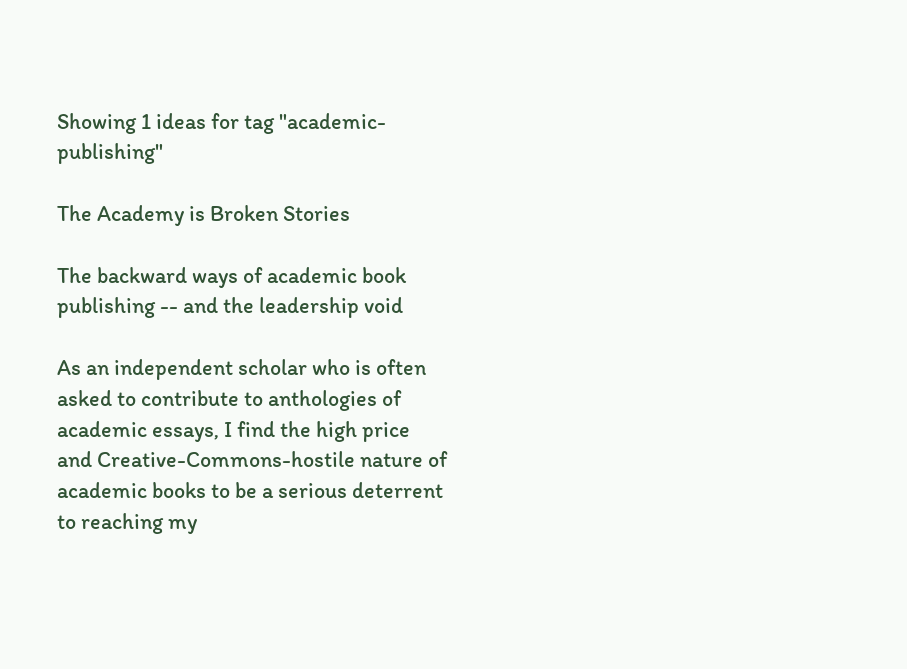Showing 1 ideas for tag "academic-publishing"

The Academy is Broken Stories

The backward ways of academic book publishing -- and the leadership void

As an independent scholar who is often asked to contribute to anthologies of academic essays, I find the high price and Creative-Commons-hostile nature of academic books to be a serious deterrent to reaching my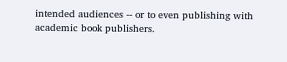intended audiences -- or to even publishing with academic book publishers.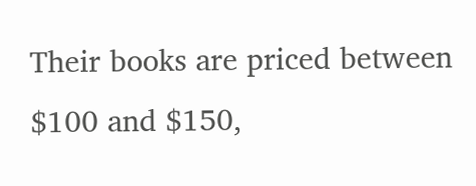Their books are priced between $100 and $150,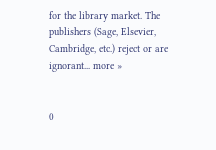for the library market. The publishers (Sage, Elsevier, Cambridge, etc.) reject or are ignorant... more »


0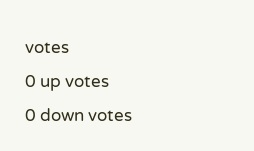votes
0 up votes
0 down votes